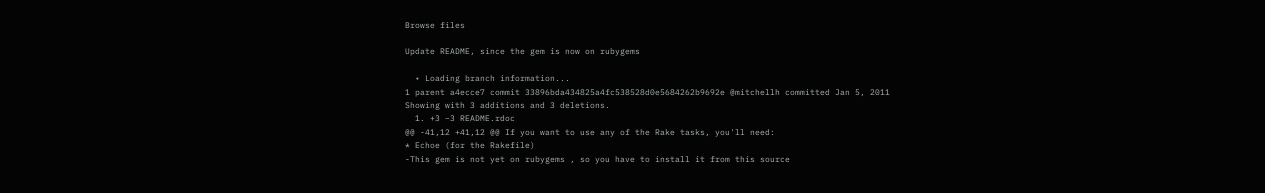Browse files

Update README, since the gem is now on rubygems

  • Loading branch information...
1 parent a4ecce7 commit 33896bda434825a4fc538528d0e5684262b9692e @mitchellh committed Jan 5, 2011
Showing with 3 additions and 3 deletions.
  1. +3 −3 README.rdoc
@@ -41,12 +41,12 @@ If you want to use any of the Rake tasks, you'll need:
* Echoe (for the Rakefile)
-This gem is not yet on rubygems , so you have to install it from this source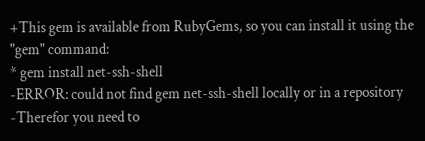+This gem is available from RubyGems, so you can install it using the "gem" command:
* gem install net-ssh-shell
-ERROR: could not find gem net-ssh-shell locally or in a repository
-Therefor you need to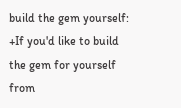build the gem yourself:
+If you'd like to build the gem for yourself from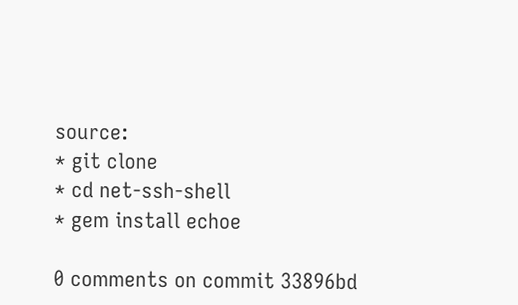source:
* git clone
* cd net-ssh-shell
* gem install echoe

0 comments on commit 33896bd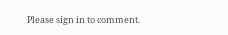Please sign in to comment.